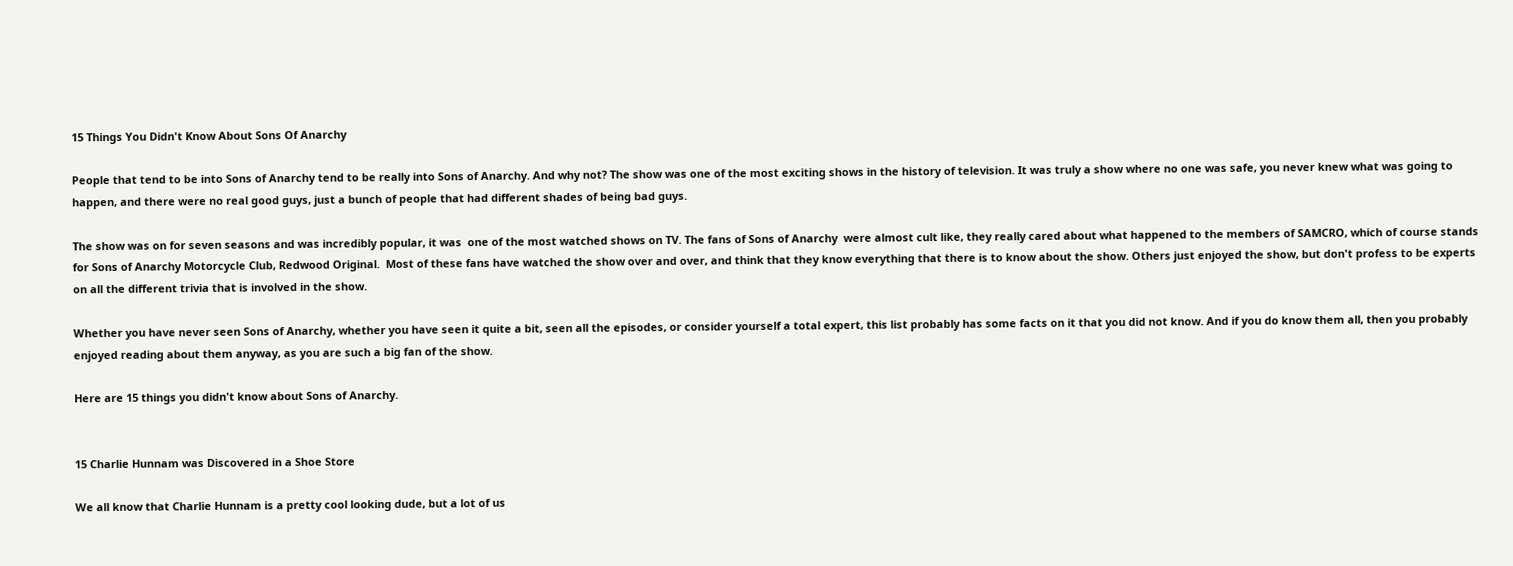15 Things You Didn't Know About Sons Of Anarchy

People that tend to be into Sons of Anarchy tend to be really into Sons of Anarchy. And why not? The show was one of the most exciting shows in the history of television. It was truly a show where no one was safe, you never knew what was going to happen, and there were no real good guys, just a bunch of people that had different shades of being bad guys.

The show was on for seven seasons and was incredibly popular, it was  one of the most watched shows on TV. The fans of Sons of Anarchy  were almost cult like, they really cared about what happened to the members of SAMCRO, which of course stands for Sons of Anarchy Motorcycle Club, Redwood Original.  Most of these fans have watched the show over and over, and think that they know everything that there is to know about the show. Others just enjoyed the show, but don't profess to be experts on all the different trivia that is involved in the show.

Whether you have never seen Sons of Anarchy, whether you have seen it quite a bit, seen all the episodes, or consider yourself a total expert, this list probably has some facts on it that you did not know. And if you do know them all, then you probably enjoyed reading about them anyway, as you are such a big fan of the show.

Here are 15 things you didn't know about Sons of Anarchy.


15 Charlie Hunnam was Discovered in a Shoe Store

We all know that Charlie Hunnam is a pretty cool looking dude, but a lot of us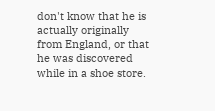don't know that he is actually originally from England, or that he was discovered while in a shoe store.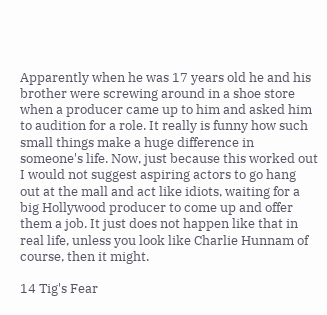Apparently when he was 17 years old he and his brother were screwing around in a shoe store when a producer came up to him and asked him to audition for a role. It really is funny how such small things make a huge difference in someone's life. Now, just because this worked out I would not suggest aspiring actors to go hang out at the mall and act like idiots, waiting for a big Hollywood producer to come up and offer them a job. It just does not happen like that in real life, unless you look like Charlie Hunnam of course, then it might.

14 Tig's Fear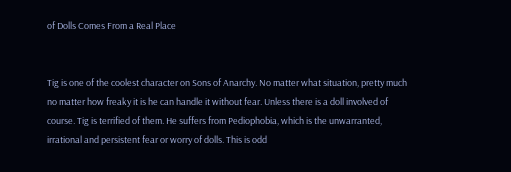of Dolls Comes From a Real Place


Tig is one of the coolest character on Sons of Anarchy. No matter what situation, pretty much no matter how freaky it is he can handle it without fear. Unless there is a doll involved of course. Tig is terrified of them. He suffers from Pediophobia, which is the unwarranted, irrational and persistent fear or worry of dolls. This is odd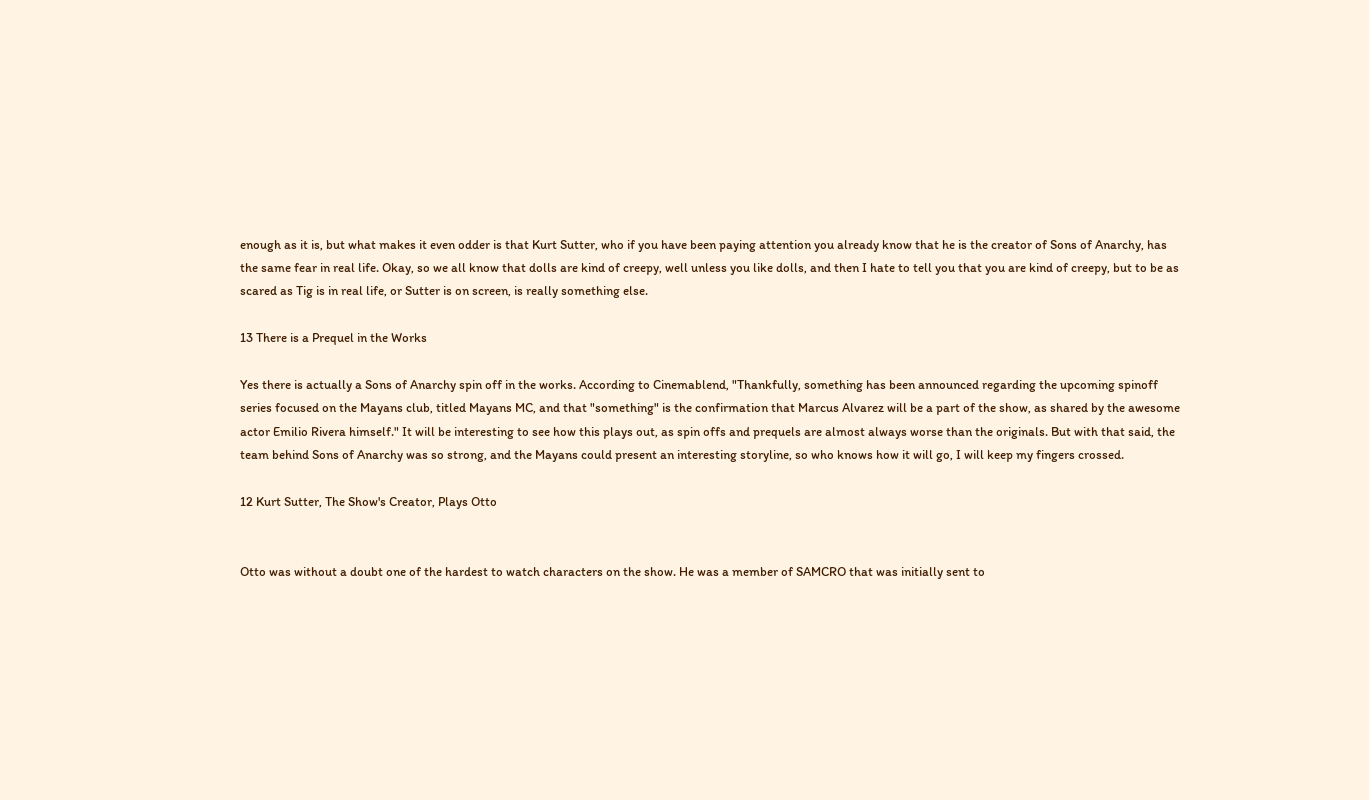enough as it is, but what makes it even odder is that Kurt Sutter, who if you have been paying attention you already know that he is the creator of Sons of Anarchy, has the same fear in real life. Okay, so we all know that dolls are kind of creepy, well unless you like dolls, and then I hate to tell you that you are kind of creepy, but to be as scared as Tig is in real life, or Sutter is on screen, is really something else.

13 There is a Prequel in the Works

Yes there is actually a Sons of Anarchy spin off in the works. According to Cinemablend, "Thankfully, something has been announced regarding the upcoming spinoff series focused on the Mayans club, titled Mayans MC, and that "something" is the confirmation that Marcus Alvarez will be a part of the show, as shared by the awesome actor Emilio Rivera himself." It will be interesting to see how this plays out, as spin offs and prequels are almost always worse than the originals. But with that said, the team behind Sons of Anarchy was so strong, and the Mayans could present an interesting storyline, so who knows how it will go, I will keep my fingers crossed.

12 Kurt Sutter, The Show's Creator, Plays Otto


Otto was without a doubt one of the hardest to watch characters on the show. He was a member of SAMCRO that was initially sent to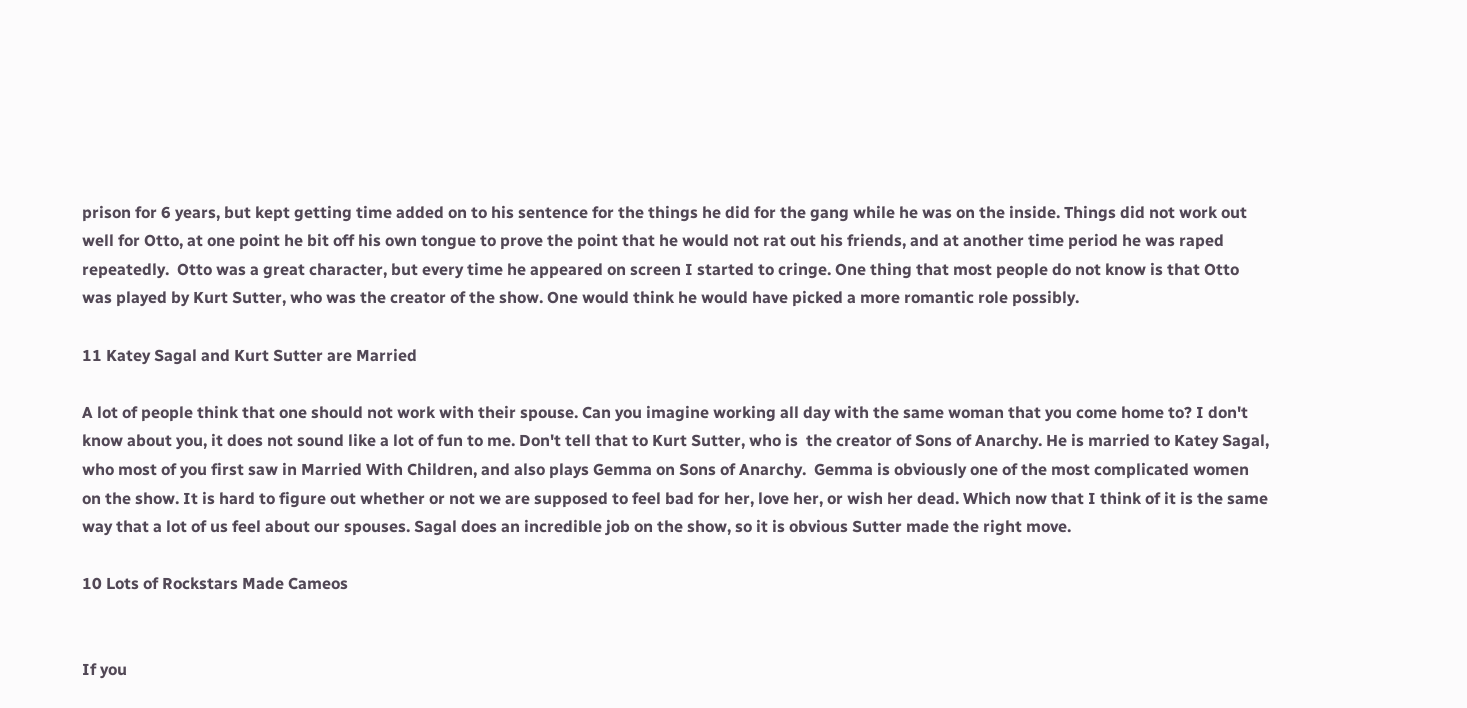prison for 6 years, but kept getting time added on to his sentence for the things he did for the gang while he was on the inside. Things did not work out well for Otto, at one point he bit off his own tongue to prove the point that he would not rat out his friends, and at another time period he was raped repeatedly.  Otto was a great character, but every time he appeared on screen I started to cringe. One thing that most people do not know is that Otto was played by Kurt Sutter, who was the creator of the show. One would think he would have picked a more romantic role possibly.

11 Katey Sagal and Kurt Sutter are Married

A lot of people think that one should not work with their spouse. Can you imagine working all day with the same woman that you come home to? I don't know about you, it does not sound like a lot of fun to me. Don't tell that to Kurt Sutter, who is  the creator of Sons of Anarchy. He is married to Katey Sagal, who most of you first saw in Married With Children, and also plays Gemma on Sons of Anarchy.  Gemma is obviously one of the most complicated women on the show. It is hard to figure out whether or not we are supposed to feel bad for her, love her, or wish her dead. Which now that I think of it is the same way that a lot of us feel about our spouses. Sagal does an incredible job on the show, so it is obvious Sutter made the right move.

10 Lots of Rockstars Made Cameos


If you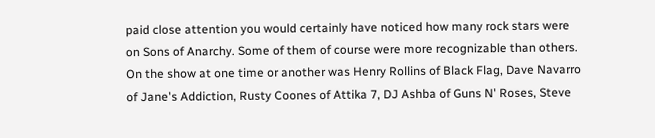paid close attention you would certainly have noticed how many rock stars were on Sons of Anarchy. Some of them of course were more recognizable than others. On the show at one time or another was Henry Rollins of Black Flag, Dave Navarro of Jane's Addiction, Rusty Coones of Attika 7, DJ Ashba of Guns N' Roses, Steve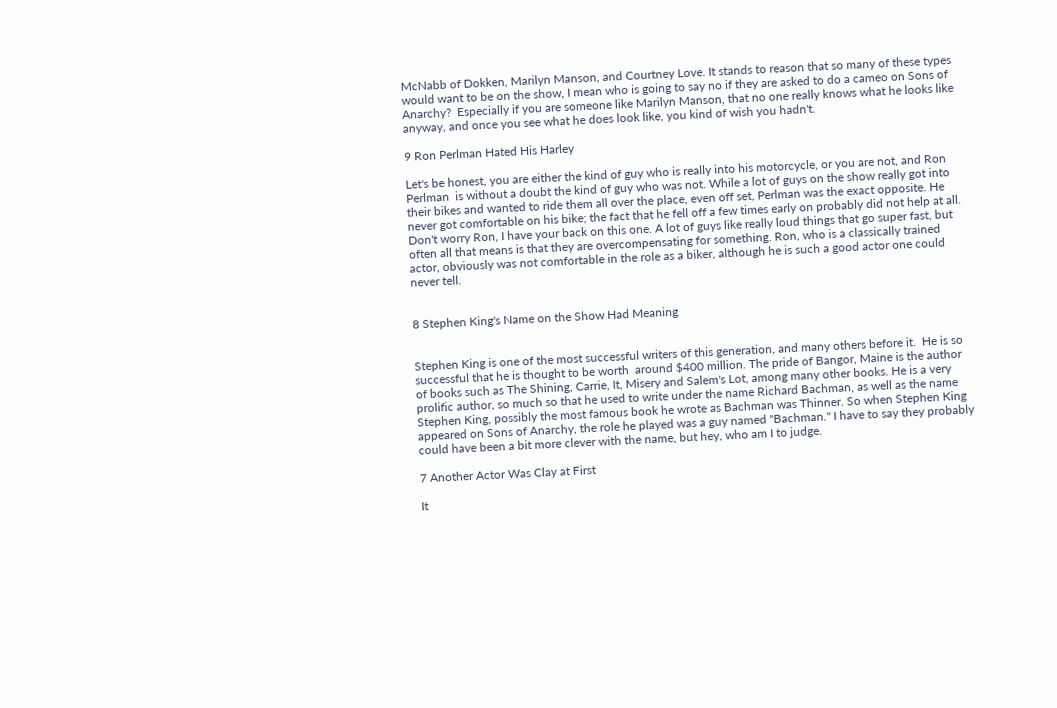McNabb of Dokken, Marilyn Manson, and Courtney Love. It stands to reason that so many of these types would want to be on the show, I mean who is going to say no if they are asked to do a cameo on Sons of Anarchy?  Especially if you are someone like Marilyn Manson, that no one really knows what he looks like anyway, and once you see what he does look like, you kind of wish you hadn't.

9 Ron Perlman Hated His Harley

Let's be honest, you are either the kind of guy who is really into his motorcycle, or you are not, and Ron Perlman  is without a doubt the kind of guy who was not. While a lot of guys on the show really got into their bikes and wanted to ride them all over the place, even off set, Perlman was the exact opposite. He never got comfortable on his bike; the fact that he fell off a few times early on probably did not help at all. Don't worry Ron, I have your back on this one. A lot of guys like really loud things that go super fast, but often all that means is that they are overcompensating for something. Ron, who is a classically trained actor, obviously was not comfortable in the role as a biker, although he is such a good actor one could never tell.


8 Stephen King's Name on the Show Had Meaning


Stephen King is one of the most successful writers of this generation, and many others before it.  He is so successful that he is thought to be worth  around $400 million. The pride of Bangor, Maine is the author of books such as The Shining, Carrie, It, Misery and Salem's Lot, among many other books. He is a very prolific author, so much so that he used to write under the name Richard Bachman, as well as the name Stephen King, possibly the most famous book he wrote as Bachman was Thinner. So when Stephen King appeared on Sons of Anarchy, the role he played was a guy named "Bachman." I have to say they probably could have been a bit more clever with the name, but hey, who am I to judge.

7 Another Actor Was Clay at First

It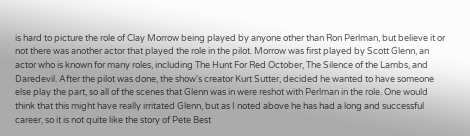is hard to picture the role of Clay Morrow being played by anyone other than Ron Perlman, but believe it or not there was another actor that played the role in the pilot. Morrow was first played by Scott Glenn, an actor who is known for many roles, including The Hunt For Red October, The Silence of the Lambs, and Daredevil. After the pilot was done, the show's creator Kurt Sutter, decided he wanted to have someone else play the part, so all of the scenes that Glenn was in were reshot with Perlman in the role. One would think that this might have really irritated Glenn, but as I noted above he has had a long and successful career, so it is not quite like the story of Pete Best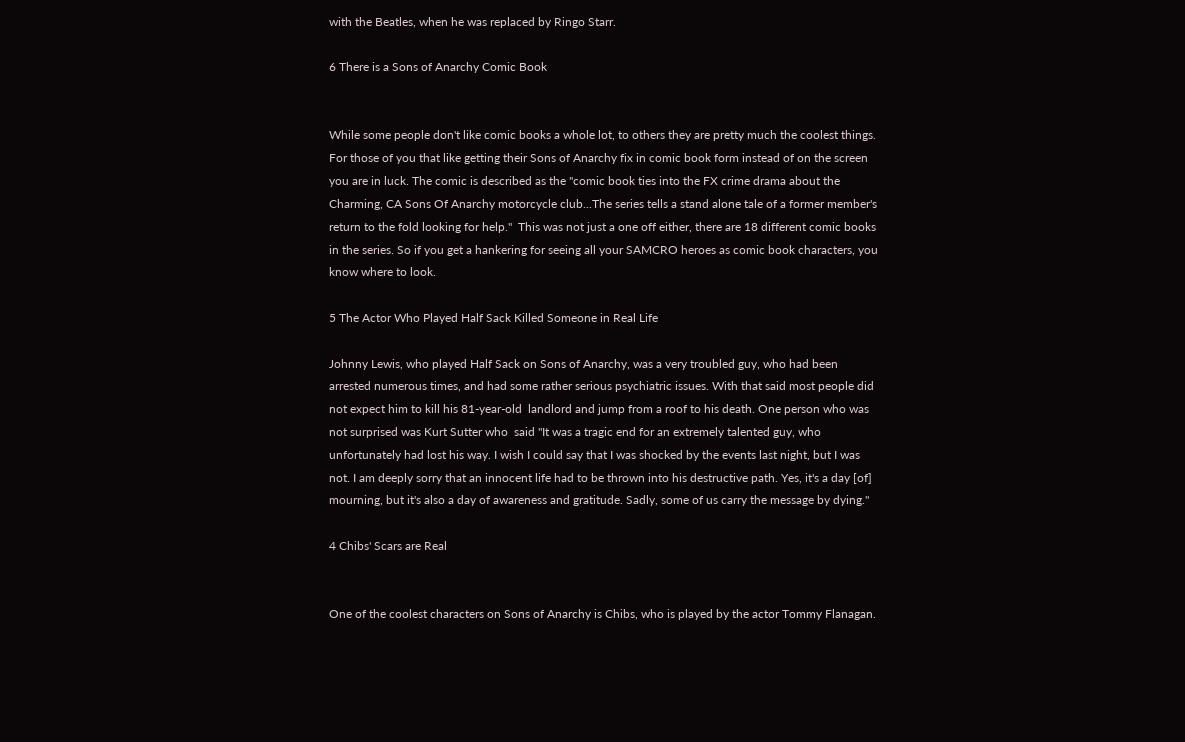with the Beatles, when he was replaced by Ringo Starr.

6 There is a Sons of Anarchy Comic Book


While some people don't like comic books a whole lot, to others they are pretty much the coolest things. For those of you that like getting their Sons of Anarchy fix in comic book form instead of on the screen you are in luck. The comic is described as the "comic book ties into the FX crime drama about the Charming, CA Sons Of Anarchy motorcycle club...The series tells a stand alone tale of a former member's return to the fold looking for help."  This was not just a one off either, there are 18 different comic books in the series. So if you get a hankering for seeing all your SAMCRO heroes as comic book characters, you know where to look.

5 The Actor Who Played Half Sack Killed Someone in Real Life

Johnny Lewis, who played Half Sack on Sons of Anarchy, was a very troubled guy, who had been arrested numerous times, and had some rather serious psychiatric issues. With that said most people did not expect him to kill his 81-year-old  landlord and jump from a roof to his death. One person who was not surprised was Kurt Sutter who  said "It was a tragic end for an extremely talented guy, who unfortunately had lost his way. I wish I could say that I was shocked by the events last night, but I was not. I am deeply sorry that an innocent life had to be thrown into his destructive path. Yes, it's a day [of] mourning, but it's also a day of awareness and gratitude. Sadly, some of us carry the message by dying."

4 Chibs' Scars are Real


One of the coolest characters on Sons of Anarchy is Chibs, who is played by the actor Tommy Flanagan.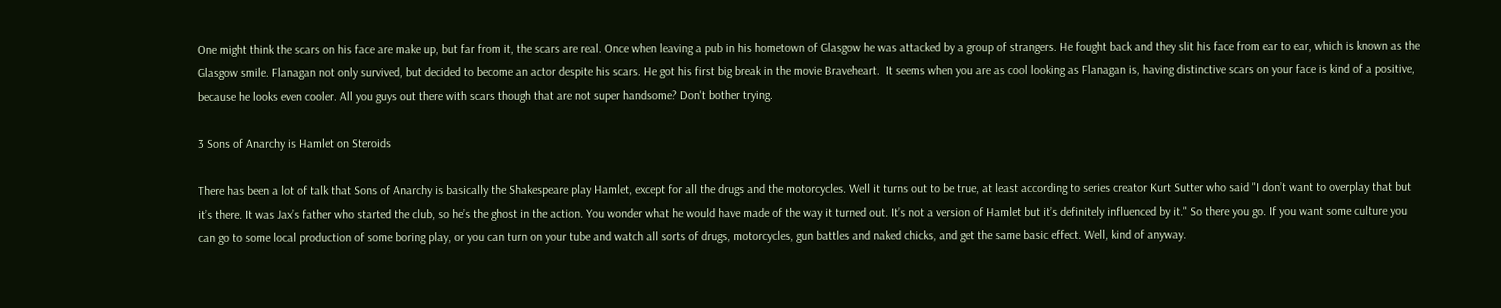One might think the scars on his face are make up, but far from it, the scars are real. Once when leaving a pub in his hometown of Glasgow he was attacked by a group of strangers. He fought back and they slit his face from ear to ear, which is known as the Glasgow smile. Flanagan not only survived, but decided to become an actor despite his scars. He got his first big break in the movie Braveheart.  It seems when you are as cool looking as Flanagan is, having distinctive scars on your face is kind of a positive, because he looks even cooler. All you guys out there with scars though that are not super handsome? Don't bother trying.

3 Sons of Anarchy is Hamlet on Steroids

There has been a lot of talk that Sons of Anarchy is basically the Shakespeare play Hamlet, except for all the drugs and the motorcycles. Well it turns out to be true, at least according to series creator Kurt Sutter who said "I don’t want to overplay that but it’s there. It was Jax’s father who started the club, so he’s the ghost in the action. You wonder what he would have made of the way it turned out. It’s not a version of Hamlet but it’s definitely influenced by it." So there you go. If you want some culture you can go to some local production of some boring play, or you can turn on your tube and watch all sorts of drugs, motorcycles, gun battles and naked chicks, and get the same basic effect. Well, kind of anyway.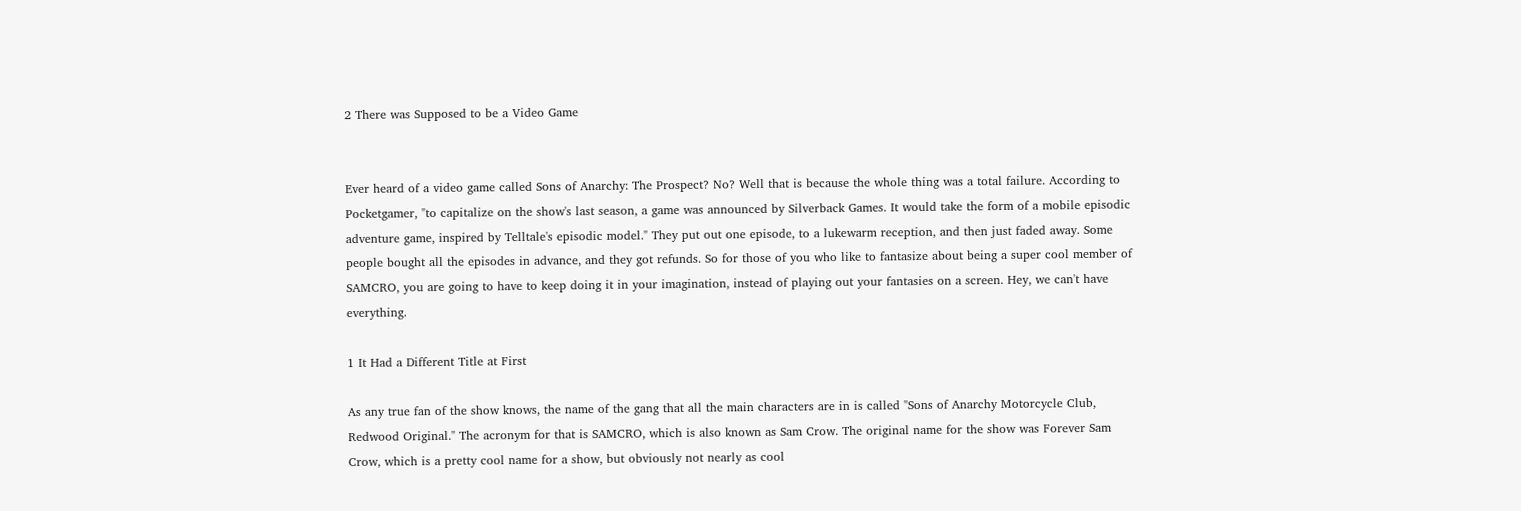2 There was Supposed to be a Video Game


Ever heard of a video game called Sons of Anarchy: The Prospect? No? Well that is because the whole thing was a total failure. According to Pocketgamer, "to capitalize on the show's last season, a game was announced by Silverback Games. It would take the form of a mobile episodic adventure game, inspired by Telltale's episodic model." They put out one episode, to a lukewarm reception, and then just faded away. Some people bought all the episodes in advance, and they got refunds. So for those of you who like to fantasize about being a super cool member of SAMCRO, you are going to have to keep doing it in your imagination, instead of playing out your fantasies on a screen. Hey, we can't have everything.

1 It Had a Different Title at First

As any true fan of the show knows, the name of the gang that all the main characters are in is called "Sons of Anarchy Motorcycle Club, Redwood Original." The acronym for that is SAMCRO, which is also known as Sam Crow. The original name for the show was Forever Sam Crow, which is a pretty cool name for a show, but obviously not nearly as cool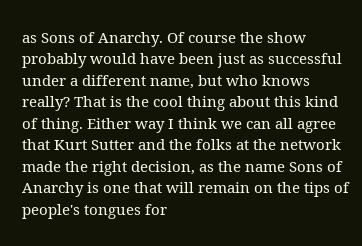as Sons of Anarchy. Of course the show probably would have been just as successful under a different name, but who knows really? That is the cool thing about this kind of thing. Either way I think we can all agree that Kurt Sutter and the folks at the network made the right decision, as the name Sons of Anarchy is one that will remain on the tips of people's tongues for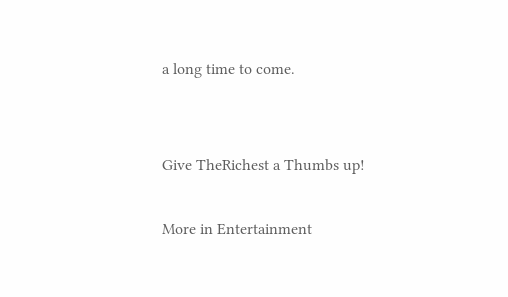a long time to come.


Give TheRichest a Thumbs up!

More in Entertainment